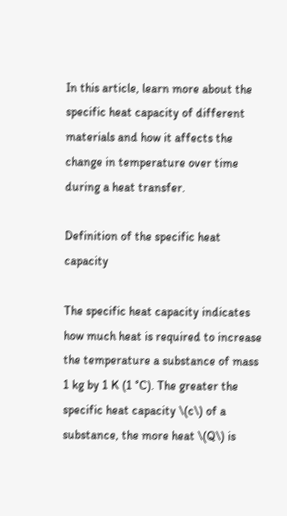In this article, learn more about the specific heat capacity of different materials and how it affects the change in temperature over time during a heat transfer.

Definition of the specific heat capacity

The specific heat capacity indicates how much heat is required to increase the temperature a substance of mass 1 kg by 1 K (1 °C). The greater the specific heat capacity \(c\) of a substance, the more heat \(Q\) is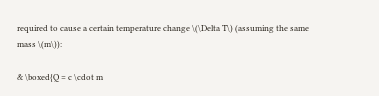required to cause a certain temperature change \(\Delta T\) (assuming the same mass \(m\)):

& \boxed{Q = c \cdot m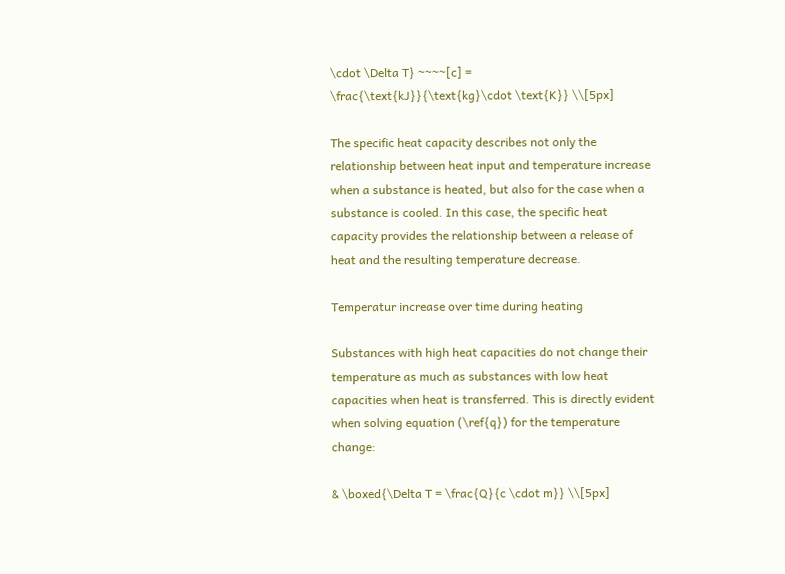\cdot \Delta T} ~~~~[c] = \frac{\text{kJ}}{\text{kg}\cdot \text{K}} \\[5px]

The specific heat capacity describes not only the relationship between heat input and temperature increase when a substance is heated, but also for the case when a substance is cooled. In this case, the specific heat capacity provides the relationship between a release of heat and the resulting temperature decrease.

Temperatur increase over time during heating

Substances with high heat capacities do not change their temperature as much as substances with low heat capacities when heat is transferred. This is directly evident when solving equation (\ref{q}) for the temperature change:

& \boxed{\Delta T = \frac{Q}{c \cdot m}} \\[5px]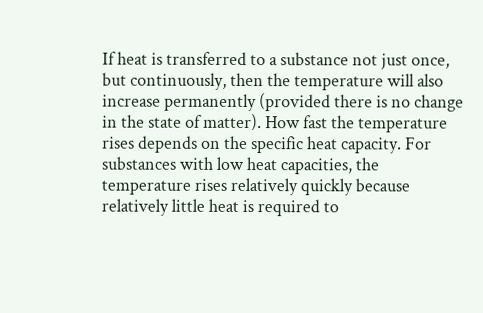If heat is transferred to a substance not just once, but continuously, then the temperature will also increase permanently (provided there is no change in the state of matter). How fast the temperature rises depends on the specific heat capacity. For substances with low heat capacities, the temperature rises relatively quickly because relatively little heat is required to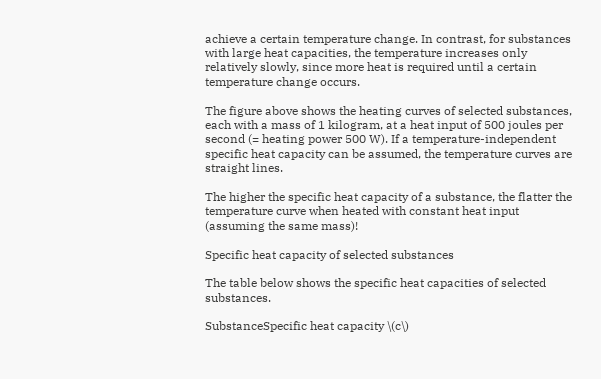achieve a certain temperature change. In contrast, for substances with large heat capacities, the temperature increases only relatively slowly, since more heat is required until a certain temperature change occurs.

The figure above shows the heating curves of selected substances, each with a mass of 1 kilogram, at a heat input of 500 joules per second (= heating power 500 W). If a temperature-independent specific heat capacity can be assumed, the temperature curves are straight lines.

The higher the specific heat capacity of a substance, the flatter the temperature curve when heated with constant heat input (assuming the same mass)!

Specific heat capacity of selected substances

The table below shows the specific heat capacities of selected substances.

SubstanceSpecific heat capacity \(c\)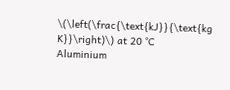\(\left(\frac{\text{kJ}}{\text{kg K}}\right)\) at 20 °C
Aluminium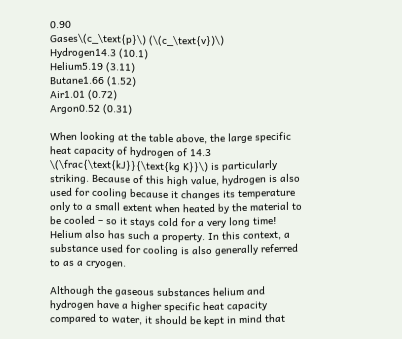0.90
Gases\(c_\text{p}\) (\(c_\text{v})\)
Hydrogen14.3 (10.1)
Helium5.19 (3.11)
Butane1.66 (1.52)
Air1.01 (0.72)
Argon0.52 (0.31)

When looking at the table above, the large specific heat capacity of hydrogen of 14.3 \(\frac{\text{kJ}}{\text{kg K}}\) is particularly striking. Because of this high value, hydrogen is also used for cooling because it changes its temperature only to a small extent when heated by the material to be cooled – so it stays cold for a very long time! Helium also has such a property. In this context, a substance used for cooling is also generally referred to as a cryogen.

Although the gaseous substances helium and hydrogen have a higher specific heat capacity compared to water, it should be kept in mind that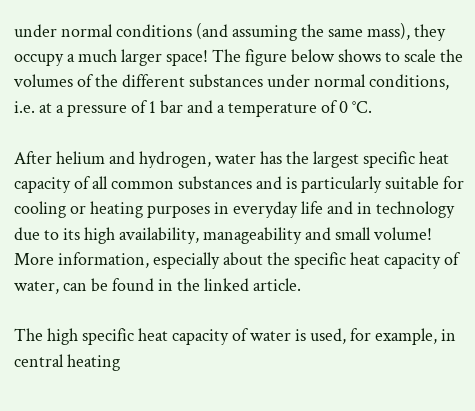under normal conditions (and assuming the same mass), they occupy a much larger space! The figure below shows to scale the volumes of the different substances under normal conditions, i.e. at a pressure of 1 bar and a temperature of 0 °C.

After helium and hydrogen, water has the largest specific heat capacity of all common substances and is particularly suitable for cooling or heating purposes in everyday life and in technology due to its high availability, manageability and small volume! More information, especially about the specific heat capacity of water, can be found in the linked article.

The high specific heat capacity of water is used, for example, in central heating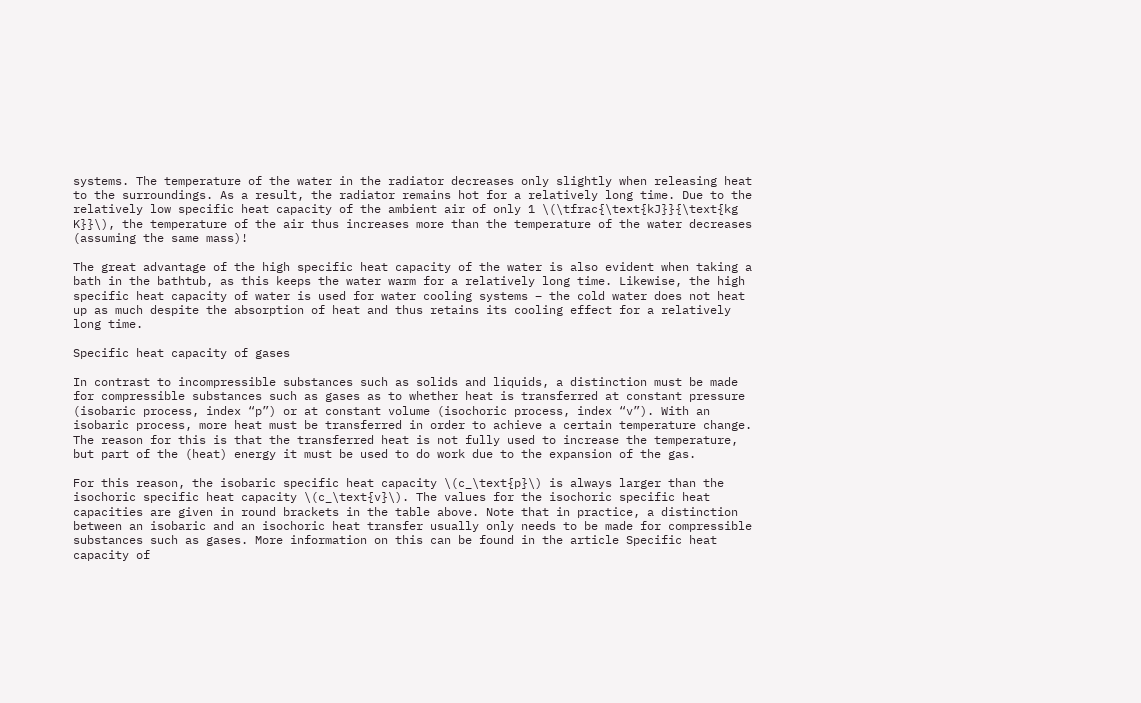systems. The temperature of the water in the radiator decreases only slightly when releasing heat to the surroundings. As a result, the radiator remains hot for a relatively long time. Due to the relatively low specific heat capacity of the ambient air of only 1 \(\tfrac{\text{kJ}}{\text{kg K}}\), the temperature of the air thus increases more than the temperature of the water decreases (assuming the same mass)!

The great advantage of the high specific heat capacity of the water is also evident when taking a bath in the bathtub, as this keeps the water warm for a relatively long time. Likewise, the high specific heat capacity of water is used for water cooling systems – the cold water does not heat up as much despite the absorption of heat and thus retains its cooling effect for a relatively long time.

Specific heat capacity of gases

In contrast to incompressible substances such as solids and liquids, a distinction must be made for compressible substances such as gases as to whether heat is transferred at constant pressure (isobaric process, index “p”) or at constant volume (isochoric process, index “v”). With an isobaric process, more heat must be transferred in order to achieve a certain temperature change. The reason for this is that the transferred heat is not fully used to increase the temperature, but part of the (heat) energy it must be used to do work due to the expansion of the gas.

For this reason, the isobaric specific heat capacity \(c_\text{p}\) is always larger than the isochoric specific heat capacity \(c_\text{v}\). The values for the isochoric specific heat capacities are given in round brackets in the table above. Note that in practice, a distinction between an isobaric and an isochoric heat transfer usually only needs to be made for compressible substances such as gases. More information on this can be found in the article Specific heat capacity of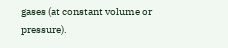gases (at constant volume or pressure).